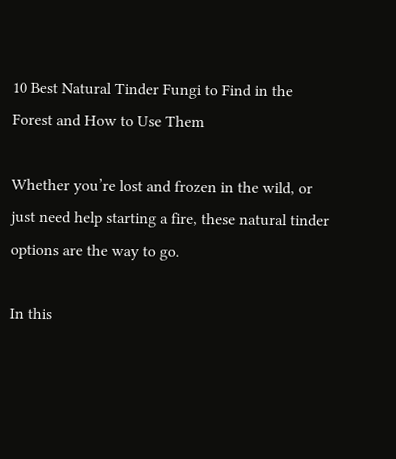10 Best Natural Tinder Fungi to Find in the Forest and How to Use Them

Whether you’re lost and frozen in the wild, or just need help starting a fire, these natural tinder options are the way to go.

In this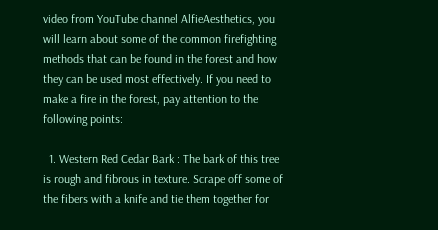video from YouTube channel AlfieAesthetics, you will learn about some of the common firefighting methods that can be found in the forest and how they can be used most effectively. If you need to make a fire in the forest, pay attention to the following points:

  1. Western Red Cedar Bark : The bark of this tree is rough and fibrous in texture. Scrape off some of the fibers with a knife and tie them together for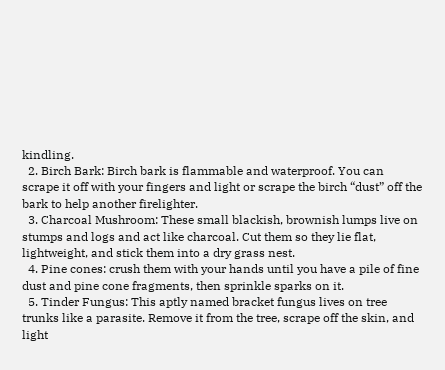kindling.
  2. Birch Bark: Birch bark is flammable and waterproof. You can scrape it off with your fingers and light or scrape the birch “dust” off the bark to help another firelighter.
  3. Charcoal Mushroom: These small blackish, brownish lumps live on stumps and logs and act like charcoal. Cut them so they lie flat, lightweight, and stick them into a dry grass nest.
  4. Pine cones: crush them with your hands until you have a pile of fine dust and pine cone fragments, then sprinkle sparks on it.
  5. Tinder Fungus: This aptly named bracket fungus lives on tree trunks like a parasite. Remove it from the tree, scrape off the skin, and light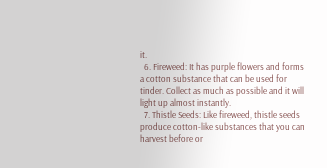it.
  6. Fireweed: It has purple flowers and forms a cotton substance that can be used for tinder. Collect as much as possible and it will light up almost instantly.
  7. Thistle Seeds: Like fireweed, thistle seeds produce cotton-like substances that you can harvest before or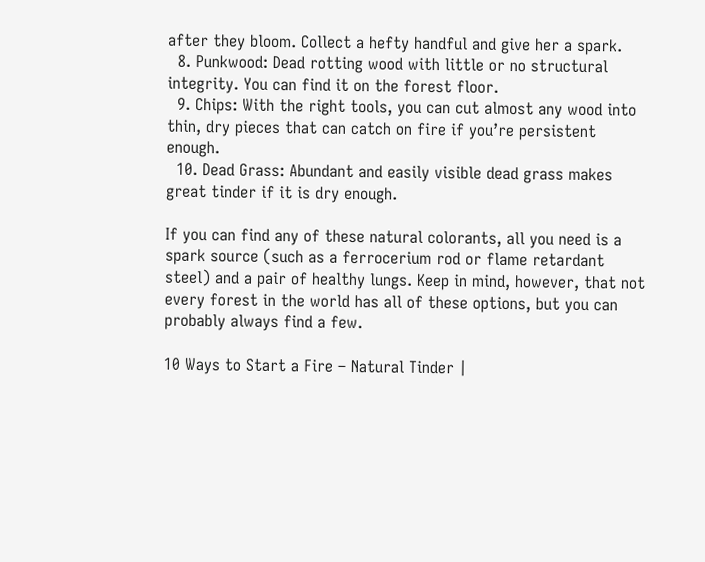after they bloom. Collect a hefty handful and give her a spark.
  8. Punkwood: Dead rotting wood with little or no structural integrity. You can find it on the forest floor.
  9. Chips: With the right tools, you can cut almost any wood into thin, dry pieces that can catch on fire if you’re persistent enough.
  10. Dead Grass: Abundant and easily visible dead grass makes great tinder if it is dry enough.

If you can find any of these natural colorants, all you need is a spark source (such as a ferrocerium rod or flame retardant steel) and a pair of healthy lungs. Keep in mind, however, that not every forest in the world has all of these options, but you can probably always find a few.

10 Ways to Start a Fire – Natural Tinder |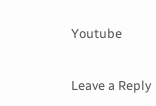Youtube


Leave a Reply